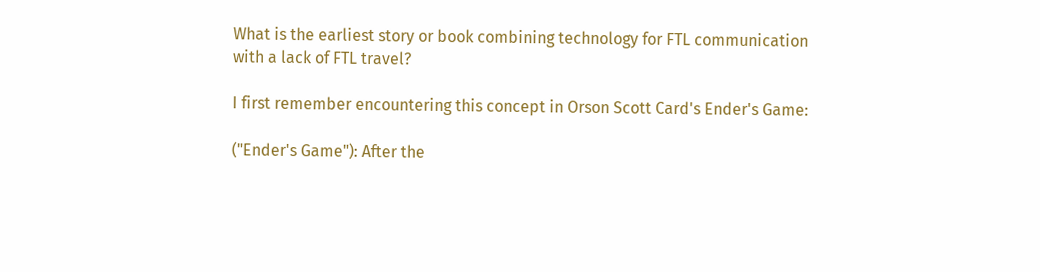What is the earliest story or book combining technology for FTL communication with a lack of FTL travel?

I first remember encountering this concept in Orson Scott Card's Ender's Game:

("Ender's Game"): After the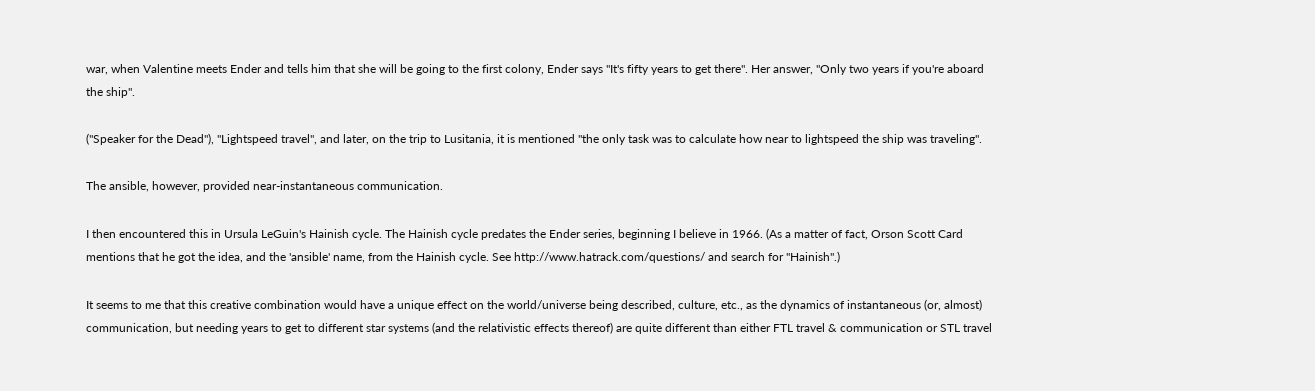war, when Valentine meets Ender and tells him that she will be going to the first colony, Ender says "It's fifty years to get there". Her answer, "Only two years if you're aboard the ship".

("Speaker for the Dead"), "Lightspeed travel", and later, on the trip to Lusitania, it is mentioned "the only task was to calculate how near to lightspeed the ship was traveling".

The ansible, however, provided near-instantaneous communication.

I then encountered this in Ursula LeGuin's Hainish cycle. The Hainish cycle predates the Ender series, beginning I believe in 1966. (As a matter of fact, Orson Scott Card mentions that he got the idea, and the 'ansible' name, from the Hainish cycle. See http://www.hatrack.com/questions/ and search for "Hainish".)

It seems to me that this creative combination would have a unique effect on the world/universe being described, culture, etc., as the dynamics of instantaneous (or, almost) communication, but needing years to get to different star systems (and the relativistic effects thereof) are quite different than either FTL travel & communication or STL travel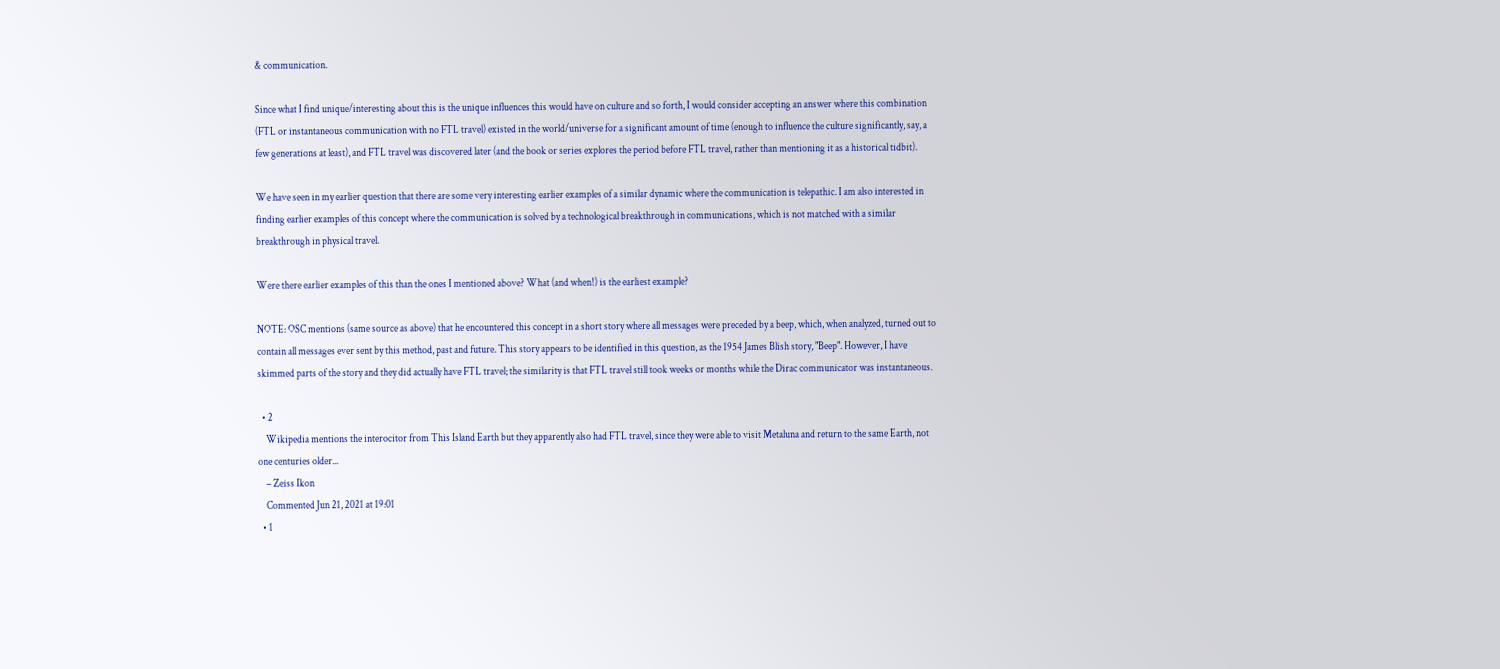& communication.

Since what I find unique/interesting about this is the unique influences this would have on culture and so forth, I would consider accepting an answer where this combination (FTL or instantaneous communication with no FTL travel) existed in the world/universe for a significant amount of time (enough to influence the culture significantly, say, a few generations at least), and FTL travel was discovered later (and the book or series explores the period before FTL travel, rather than mentioning it as a historical tidbit).

We have seen in my earlier question that there are some very interesting earlier examples of a similar dynamic where the communication is telepathic. I am also interested in finding earlier examples of this concept where the communication is solved by a technological breakthrough in communications, which is not matched with a similar breakthrough in physical travel.

Were there earlier examples of this than the ones I mentioned above? What (and when!) is the earliest example?

NOTE: OSC mentions (same source as above) that he encountered this concept in a short story where all messages were preceded by a beep, which, when analyzed, turned out to contain all messages ever sent by this method, past and future. This story appears to be identified in this question, as the 1954 James Blish story, "Beep". However, I have skimmed parts of the story and they did actually have FTL travel; the similarity is that FTL travel still took weeks or months while the Dirac communicator was instantaneous.

  • 2
    Wikipedia mentions the interocitor from This Island Earth but they apparently also had FTL travel, since they were able to visit Metaluna and return to the same Earth, not one centuries older...
    – Zeiss Ikon
    Commented Jun 21, 2021 at 19:01
  • 1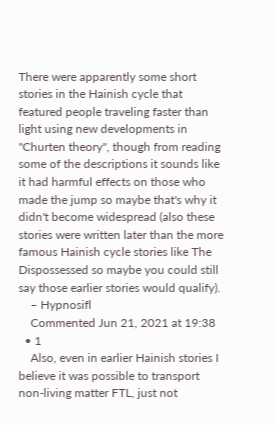There were apparently some short stories in the Hainish cycle that featured people traveling faster than light using new developments in "Churten theory", though from reading some of the descriptions it sounds like it had harmful effects on those who made the jump so maybe that's why it didn't become widespread (also these stories were written later than the more famous Hainish cycle stories like The Dispossessed so maybe you could still say those earlier stories would qualify).
    – Hypnosifl
    Commented Jun 21, 2021 at 19:38
  • 1
    Also, even in earlier Hainish stories I believe it was possible to transport non-living matter FTL, just not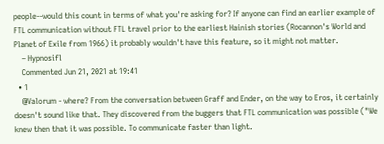people--would this count in terms of what you're asking for? If anyone can find an earlier example of FTL communication without FTL travel prior to the earliest Hainish stories (Rocannon's World and Planet of Exile from 1966) it probably wouldn't have this feature, so it might not matter.
    – Hypnosifl
    Commented Jun 21, 2021 at 19:41
  • 1
    @Valorum - where? From the conversation between Graff and Ender, on the way to Eros, it certainly doesn't sound like that. They discovered from the buggers that FTL communication was possible ("We knew then that it was possible. To communicate faster than light.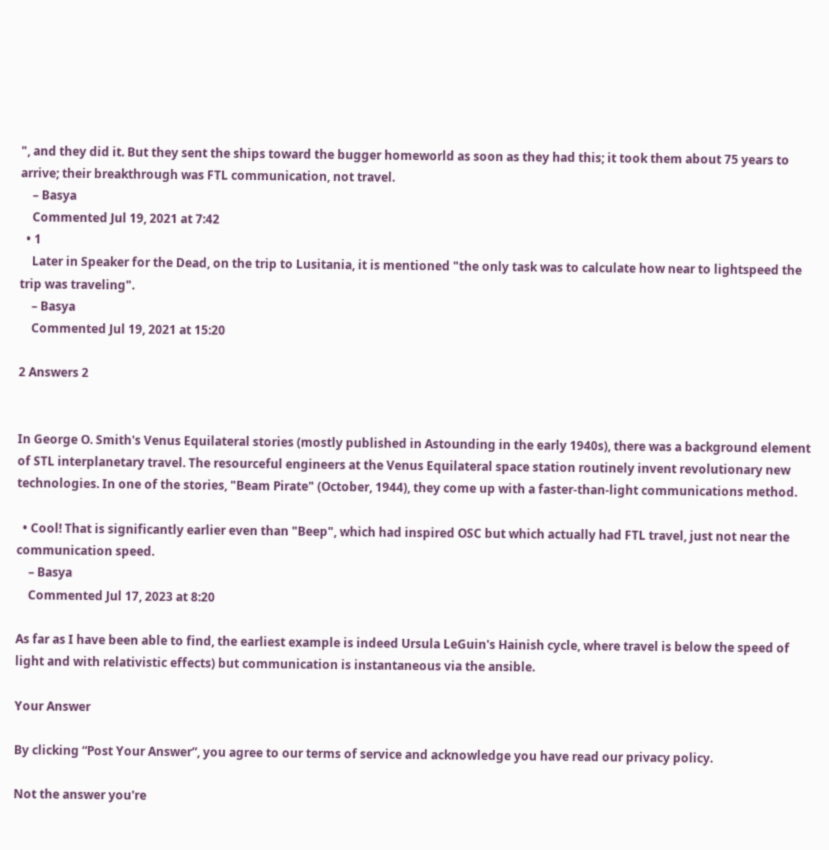", and they did it. But they sent the ships toward the bugger homeworld as soon as they had this; it took them about 75 years to arrive; their breakthrough was FTL communication, not travel.
    – Basya
    Commented Jul 19, 2021 at 7:42
  • 1
    Later in Speaker for the Dead, on the trip to Lusitania, it is mentioned "the only task was to calculate how near to lightspeed the trip was traveling".
    – Basya
    Commented Jul 19, 2021 at 15:20

2 Answers 2


In George O. Smith's Venus Equilateral stories (mostly published in Astounding in the early 1940s), there was a background element of STL interplanetary travel. The resourceful engineers at the Venus Equilateral space station routinely invent revolutionary new technologies. In one of the stories, "Beam Pirate" (October, 1944), they come up with a faster-than-light communications method.

  • Cool! That is significantly earlier even than "Beep", which had inspired OSC but which actually had FTL travel, just not near the communication speed.
    – Basya
    Commented Jul 17, 2023 at 8:20

As far as I have been able to find, the earliest example is indeed Ursula LeGuin's Hainish cycle, where travel is below the speed of light and with relativistic effects) but communication is instantaneous via the ansible.

Your Answer

By clicking “Post Your Answer”, you agree to our terms of service and acknowledge you have read our privacy policy.

Not the answer you're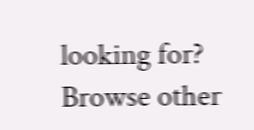looking for? Browse other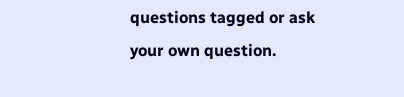questions tagged or ask your own question.